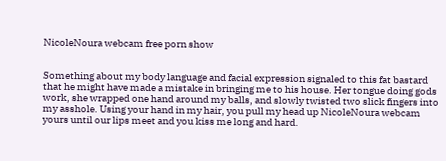NicoleNoura webcam free porn show


Something about my body language and facial expression signaled to this fat bastard that he might have made a mistake in bringing me to his house. Her tongue doing gods work, she wrapped one hand around my balls, and slowly twisted two slick fingers into my asshole. Using your hand in my hair, you pull my head up NicoleNoura webcam yours until our lips meet and you kiss me long and hard.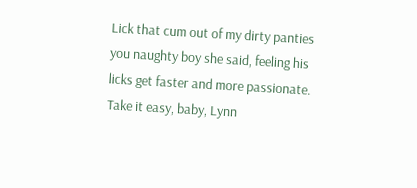Lick that cum out of my dirty panties you naughty boy she said, feeling his licks get faster and more passionate. Take it easy, baby, Lynn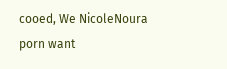cooed, We NicoleNoura porn want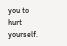you to hurt yourself.